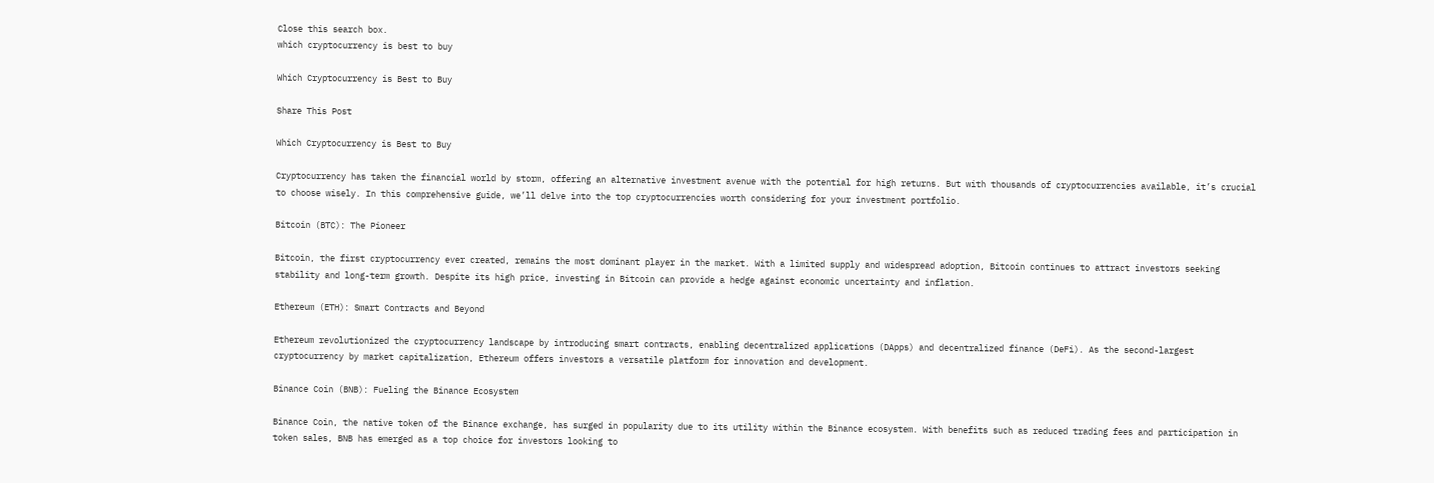Close this search box.
which cryptocurrency is best to buy

Which Cryptocurrency is Best to Buy

Share This Post

Which Cryptocurrency is Best to Buy

Cryptocurrency has taken the financial world by storm, offering an alternative investment avenue with the potential for high returns. But with thousands of cryptocurrencies available, it’s crucial to choose wisely. In this comprehensive guide, we’ll delve into the top cryptocurrencies worth considering for your investment portfolio.

Bitcoin (BTC): The Pioneer

Bitcoin, the first cryptocurrency ever created, remains the most dominant player in the market. With a limited supply and widespread adoption, Bitcoin continues to attract investors seeking stability and long-term growth. Despite its high price, investing in Bitcoin can provide a hedge against economic uncertainty and inflation.

Ethereum (ETH): Smart Contracts and Beyond

Ethereum revolutionized the cryptocurrency landscape by introducing smart contracts, enabling decentralized applications (DApps) and decentralized finance (DeFi). As the second-largest cryptocurrency by market capitalization, Ethereum offers investors a versatile platform for innovation and development.

Binance Coin (BNB): Fueling the Binance Ecosystem

Binance Coin, the native token of the Binance exchange, has surged in popularity due to its utility within the Binance ecosystem. With benefits such as reduced trading fees and participation in token sales, BNB has emerged as a top choice for investors looking to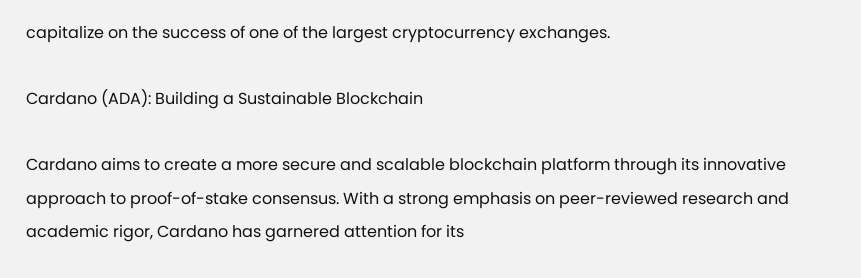capitalize on the success of one of the largest cryptocurrency exchanges.

Cardano (ADA): Building a Sustainable Blockchain

Cardano aims to create a more secure and scalable blockchain platform through its innovative approach to proof-of-stake consensus. With a strong emphasis on peer-reviewed research and academic rigor, Cardano has garnered attention for its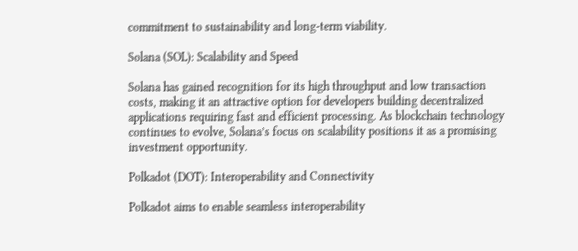commitment to sustainability and long-term viability.

Solana (SOL): Scalability and Speed

Solana has gained recognition for its high throughput and low transaction costs, making it an attractive option for developers building decentralized applications requiring fast and efficient processing. As blockchain technology continues to evolve, Solana’s focus on scalability positions it as a promising investment opportunity.

Polkadot (DOT): Interoperability and Connectivity

Polkadot aims to enable seamless interoperability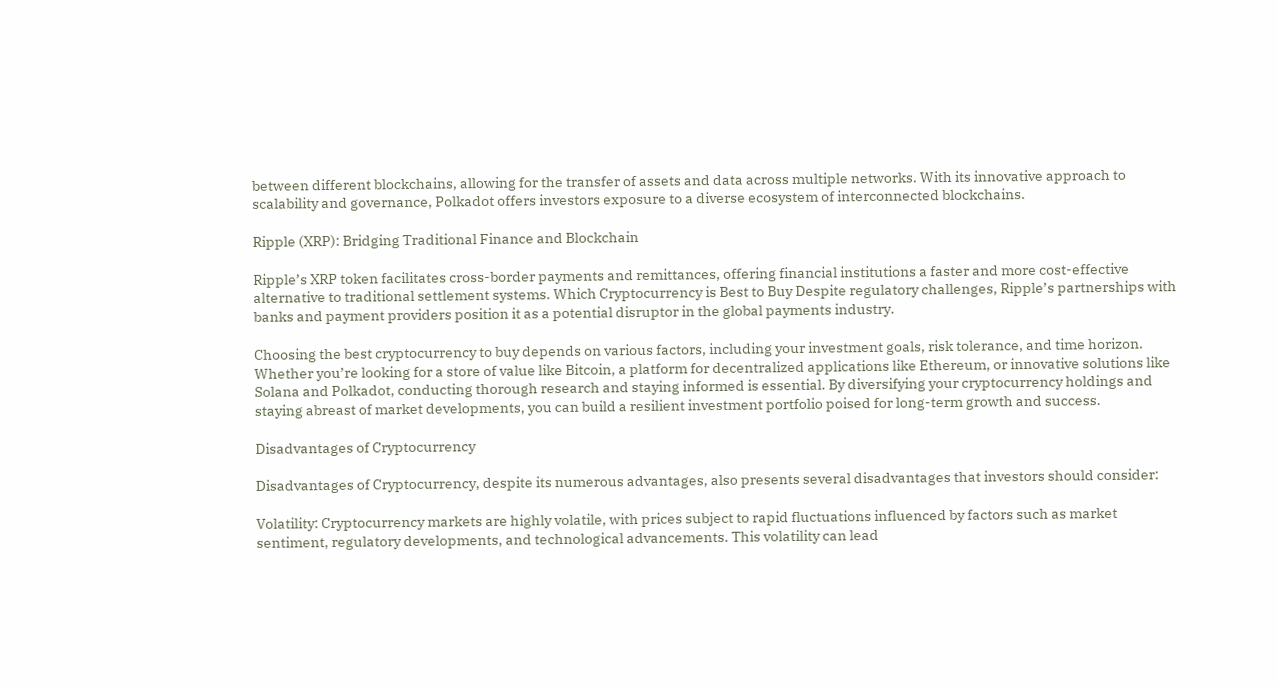between different blockchains, allowing for the transfer of assets and data across multiple networks. With its innovative approach to scalability and governance, Polkadot offers investors exposure to a diverse ecosystem of interconnected blockchains.

Ripple (XRP): Bridging Traditional Finance and Blockchain

Ripple’s XRP token facilitates cross-border payments and remittances, offering financial institutions a faster and more cost-effective alternative to traditional settlement systems. Which Cryptocurrency is Best to Buy Despite regulatory challenges, Ripple’s partnerships with banks and payment providers position it as a potential disruptor in the global payments industry.

Choosing the best cryptocurrency to buy depends on various factors, including your investment goals, risk tolerance, and time horizon. Whether you’re looking for a store of value like Bitcoin, a platform for decentralized applications like Ethereum, or innovative solutions like Solana and Polkadot, conducting thorough research and staying informed is essential. By diversifying your cryptocurrency holdings and staying abreast of market developments, you can build a resilient investment portfolio poised for long-term growth and success.

Disadvantages of Cryptocurrency

Disadvantages of Cryptocurrency, despite its numerous advantages, also presents several disadvantages that investors should consider:

Volatility: Cryptocurrency markets are highly volatile, with prices subject to rapid fluctuations influenced by factors such as market sentiment, regulatory developments, and technological advancements. This volatility can lead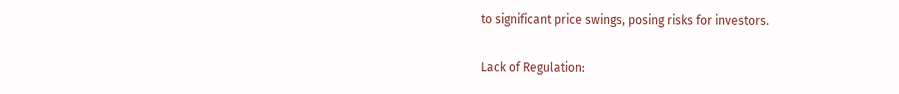to significant price swings, posing risks for investors.

Lack of Regulation: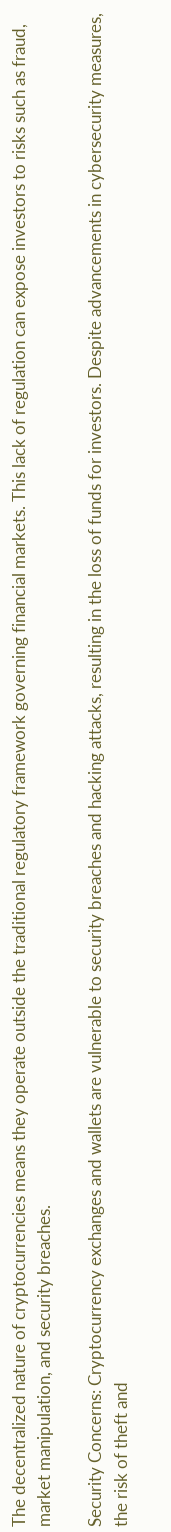The decentralized nature of cryptocurrencies means they operate outside the traditional regulatory framework governing financial markets. This lack of regulation can expose investors to risks such as fraud, market manipulation, and security breaches.

Security Concerns: Cryptocurrency exchanges and wallets are vulnerable to security breaches and hacking attacks, resulting in the loss of funds for investors. Despite advancements in cybersecurity measures, the risk of theft and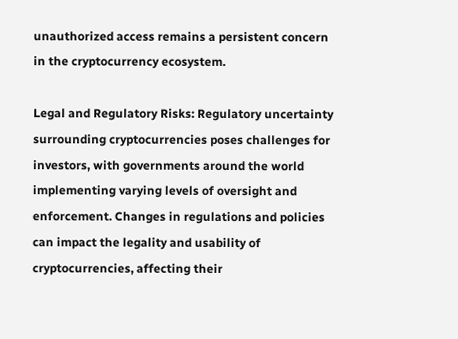unauthorized access remains a persistent concern in the cryptocurrency ecosystem.

Legal and Regulatory Risks: Regulatory uncertainty surrounding cryptocurrencies poses challenges for investors, with governments around the world implementing varying levels of oversight and enforcement. Changes in regulations and policies can impact the legality and usability of cryptocurrencies, affecting their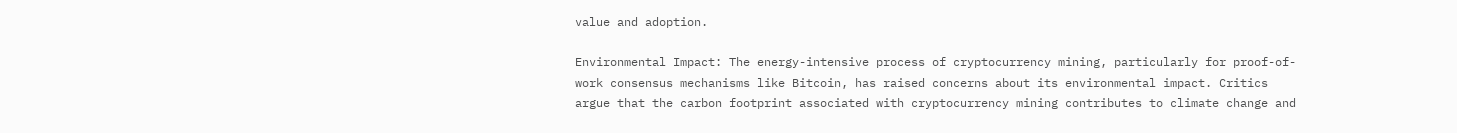value and adoption.

Environmental Impact: The energy-intensive process of cryptocurrency mining, particularly for proof-of-work consensus mechanisms like Bitcoin, has raised concerns about its environmental impact. Critics argue that the carbon footprint associated with cryptocurrency mining contributes to climate change and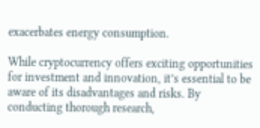exacerbates energy consumption.

While cryptocurrency offers exciting opportunities for investment and innovation, it’s essential to be aware of its disadvantages and risks. By conducting thorough research,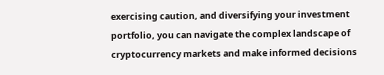exercising caution, and diversifying your investment portfolio, you can navigate the complex landscape of cryptocurrency markets and make informed decisions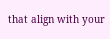that align with your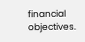financial objectives.